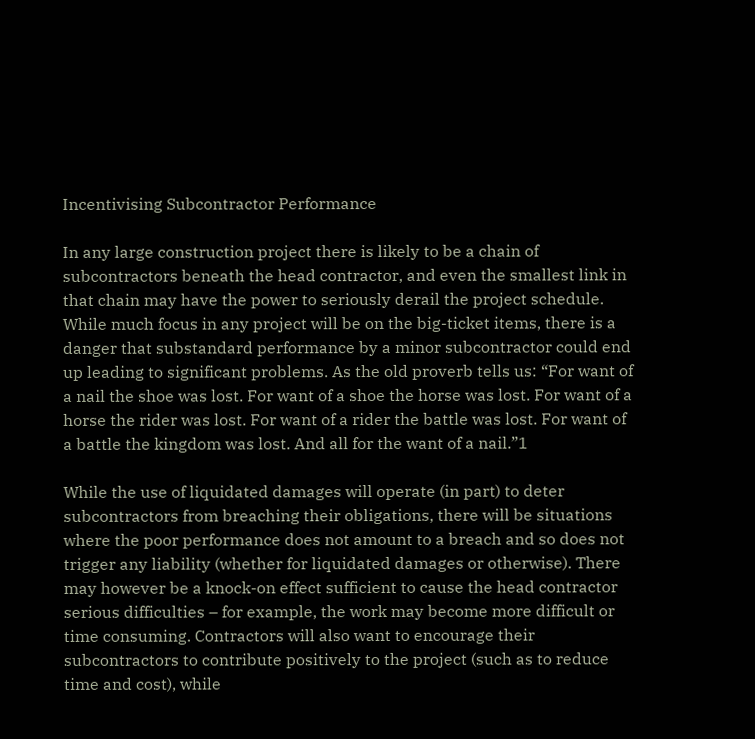Incentivising Subcontractor Performance

In any large construction project there is likely to be a chain of subcontractors beneath the head contractor, and even the smallest link in that chain may have the power to seriously derail the project schedule. While much focus in any project will be on the big-ticket items, there is a danger that substandard performance by a minor subcontractor could end up leading to significant problems. As the old proverb tells us: “For want of a nail the shoe was lost. For want of a shoe the horse was lost. For want of a horse the rider was lost. For want of a rider the battle was lost. For want of a battle the kingdom was lost. And all for the want of a nail.”1

While the use of liquidated damages will operate (in part) to deter subcontractors from breaching their obligations, there will be situations where the poor performance does not amount to a breach and so does not trigger any liability (whether for liquidated damages or otherwise). There may however be a knock-on effect sufficient to cause the head contractor serious difficulties – for example, the work may become more difficult or time consuming. Contractors will also want to encourage their subcontractors to contribute positively to the project (such as to reduce time and cost), while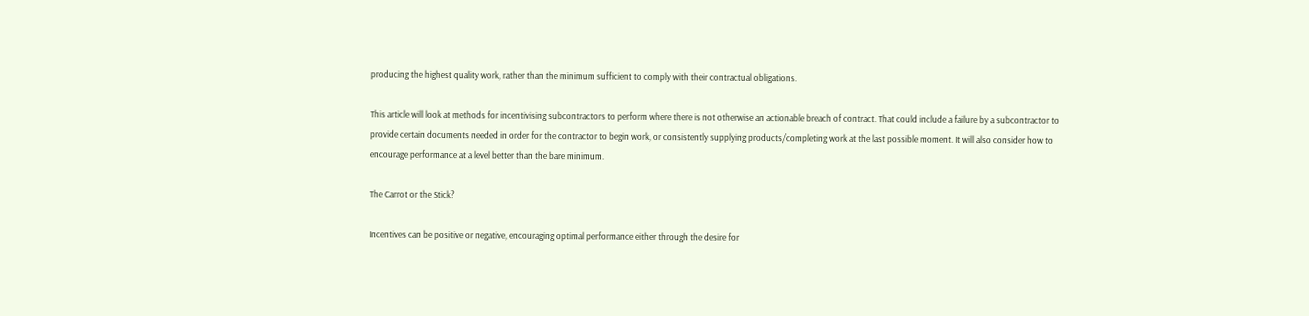producing the highest quality work, rather than the minimum sufficient to comply with their contractual obligations.

This article will look at methods for incentivising subcontractors to perform where there is not otherwise an actionable breach of contract. That could include a failure by a subcontractor to provide certain documents needed in order for the contractor to begin work, or consistently supplying products/completing work at the last possible moment. It will also consider how to encourage performance at a level better than the bare minimum.

The Carrot or the Stick?

Incentives can be positive or negative, encouraging optimal performance either through the desire for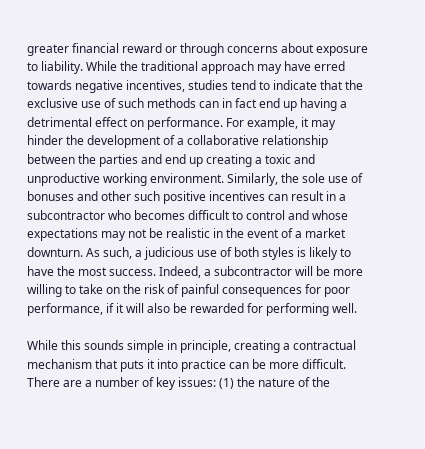greater financial reward or through concerns about exposure to liability. While the traditional approach may have erred towards negative incentives, studies tend to indicate that the exclusive use of such methods can in fact end up having a detrimental effect on performance. For example, it may hinder the development of a collaborative relationship between the parties and end up creating a toxic and unproductive working environment. Similarly, the sole use of bonuses and other such positive incentives can result in a subcontractor who becomes difficult to control and whose expectations may not be realistic in the event of a market downturn. As such, a judicious use of both styles is likely to have the most success. Indeed, a subcontractor will be more willing to take on the risk of painful consequences for poor performance, if it will also be rewarded for performing well.

While this sounds simple in principle, creating a contractual mechanism that puts it into practice can be more difficult. There are a number of key issues: (1) the nature of the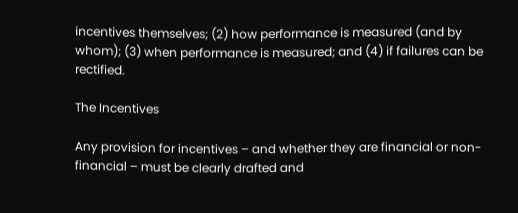incentives themselves; (2) how performance is measured (and by whom); (3) when performance is measured; and (4) if failures can be rectified.

The Incentives

Any provision for incentives – and whether they are financial or non-financial – must be clearly drafted and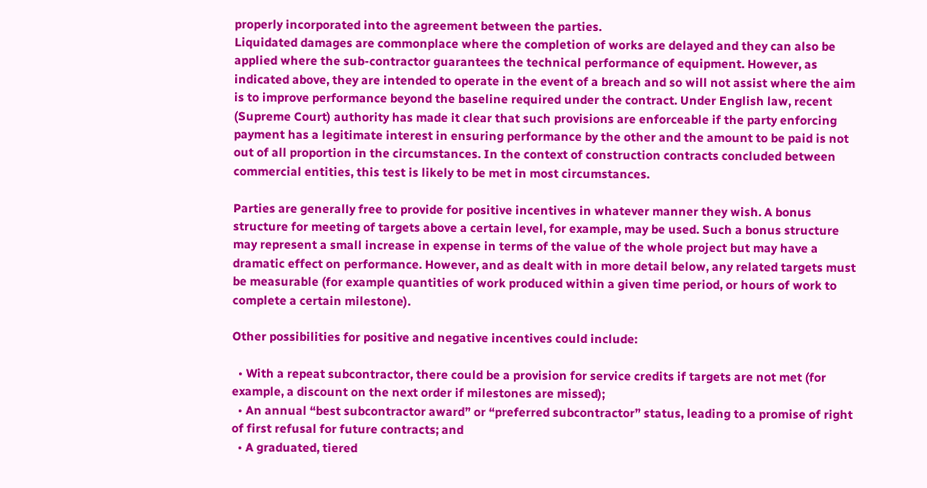properly incorporated into the agreement between the parties.
Liquidated damages are commonplace where the completion of works are delayed and they can also be applied where the sub-contractor guarantees the technical performance of equipment. However, as indicated above, they are intended to operate in the event of a breach and so will not assist where the aim is to improve performance beyond the baseline required under the contract. Under English law, recent (Supreme Court) authority has made it clear that such provisions are enforceable if the party enforcing payment has a legitimate interest in ensuring performance by the other and the amount to be paid is not out of all proportion in the circumstances. In the context of construction contracts concluded between commercial entities, this test is likely to be met in most circumstances.

Parties are generally free to provide for positive incentives in whatever manner they wish. A bonus structure for meeting of targets above a certain level, for example, may be used. Such a bonus structure may represent a small increase in expense in terms of the value of the whole project but may have a dramatic effect on performance. However, and as dealt with in more detail below, any related targets must be measurable (for example quantities of work produced within a given time period, or hours of work to complete a certain milestone).

Other possibilities for positive and negative incentives could include:

  • With a repeat subcontractor, there could be a provision for service credits if targets are not met (for example, a discount on the next order if milestones are missed);
  • An annual “best subcontractor award” or “preferred subcontractor” status, leading to a promise of right of first refusal for future contracts; and
  • A graduated, tiered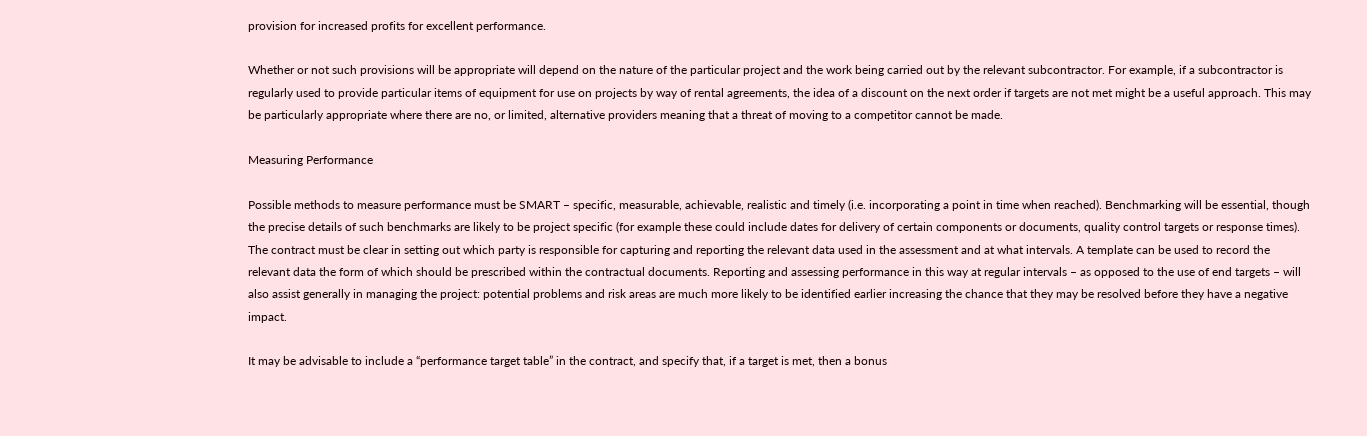provision for increased profits for excellent performance.

Whether or not such provisions will be appropriate will depend on the nature of the particular project and the work being carried out by the relevant subcontractor. For example, if a subcontractor is regularly used to provide particular items of equipment for use on projects by way of rental agreements, the idea of a discount on the next order if targets are not met might be a useful approach. This may be particularly appropriate where there are no, or limited, alternative providers meaning that a threat of moving to a competitor cannot be made.

Measuring Performance

Possible methods to measure performance must be SMART – specific, measurable, achievable, realistic and timely (i.e. incorporating a point in time when reached). Benchmarking will be essential, though the precise details of such benchmarks are likely to be project specific (for example these could include dates for delivery of certain components or documents, quality control targets or response times). The contract must be clear in setting out which party is responsible for capturing and reporting the relevant data used in the assessment and at what intervals. A template can be used to record the relevant data the form of which should be prescribed within the contractual documents. Reporting and assessing performance in this way at regular intervals – as opposed to the use of end targets – will also assist generally in managing the project: potential problems and risk areas are much more likely to be identified earlier increasing the chance that they may be resolved before they have a negative impact.

It may be advisable to include a “performance target table” in the contract, and specify that, if a target is met, then a bonus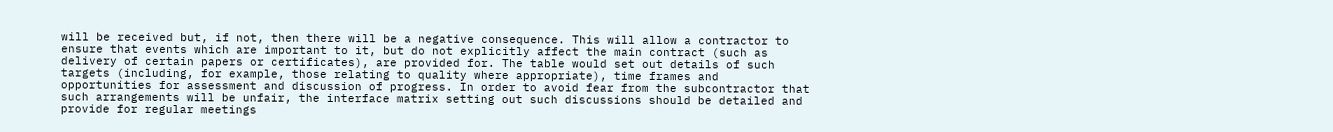will be received but, if not, then there will be a negative consequence. This will allow a contractor to ensure that events which are important to it, but do not explicitly affect the main contract (such as delivery of certain papers or certificates), are provided for. The table would set out details of such targets (including, for example, those relating to quality where appropriate), time frames and opportunities for assessment and discussion of progress. In order to avoid fear from the subcontractor that such arrangements will be unfair, the interface matrix setting out such discussions should be detailed and provide for regular meetings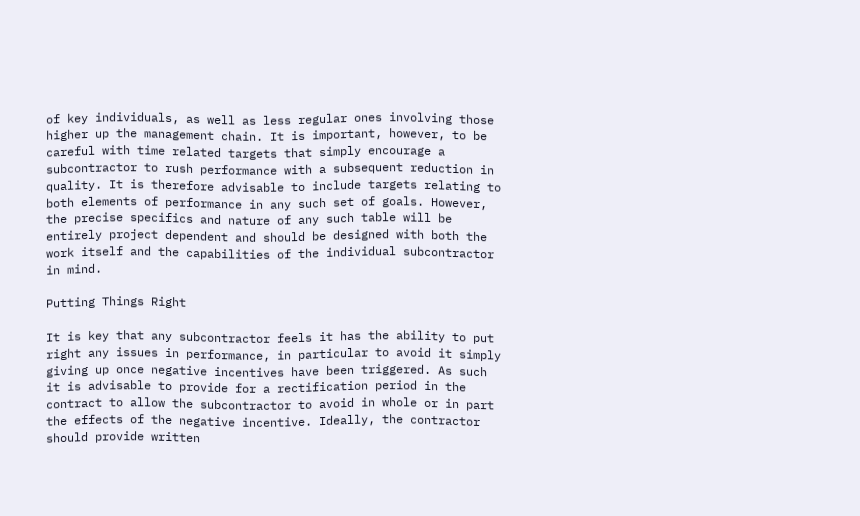of key individuals, as well as less regular ones involving those higher up the management chain. It is important, however, to be careful with time related targets that simply encourage a subcontractor to rush performance with a subsequent reduction in quality. It is therefore advisable to include targets relating to both elements of performance in any such set of goals. However, the precise specifics and nature of any such table will be entirely project dependent and should be designed with both the work itself and the capabilities of the individual subcontractor in mind.

Putting Things Right

It is key that any subcontractor feels it has the ability to put right any issues in performance, in particular to avoid it simply giving up once negative incentives have been triggered. As such it is advisable to provide for a rectification period in the contract to allow the subcontractor to avoid in whole or in part the effects of the negative incentive. Ideally, the contractor should provide written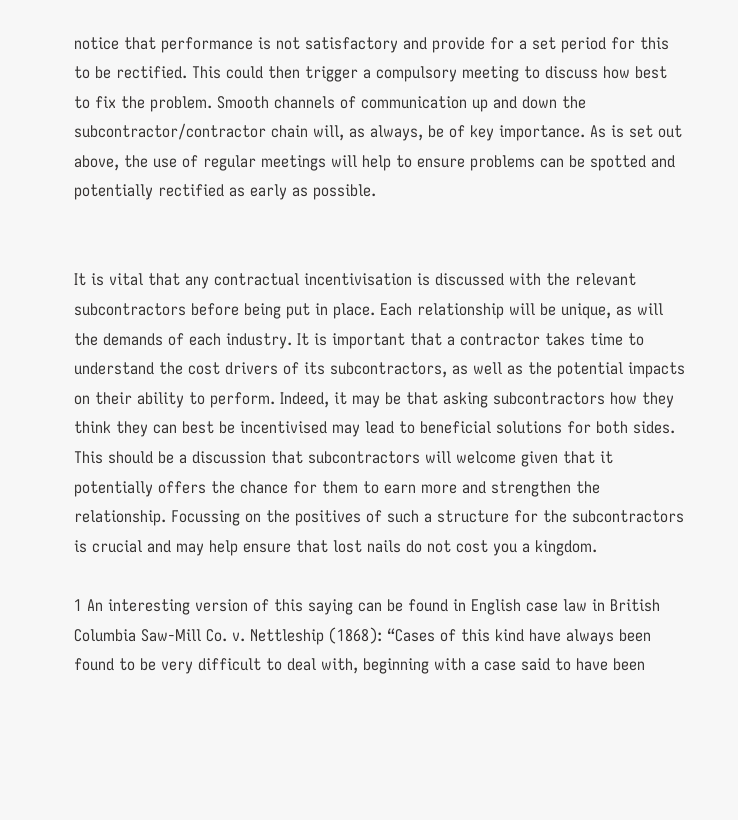notice that performance is not satisfactory and provide for a set period for this to be rectified. This could then trigger a compulsory meeting to discuss how best to fix the problem. Smooth channels of communication up and down the subcontractor/contractor chain will, as always, be of key importance. As is set out above, the use of regular meetings will help to ensure problems can be spotted and potentially rectified as early as possible.


It is vital that any contractual incentivisation is discussed with the relevant subcontractors before being put in place. Each relationship will be unique, as will the demands of each industry. It is important that a contractor takes time to understand the cost drivers of its subcontractors, as well as the potential impacts on their ability to perform. Indeed, it may be that asking subcontractors how they think they can best be incentivised may lead to beneficial solutions for both sides. This should be a discussion that subcontractors will welcome given that it potentially offers the chance for them to earn more and strengthen the relationship. Focussing on the positives of such a structure for the subcontractors is crucial and may help ensure that lost nails do not cost you a kingdom.

1 An interesting version of this saying can be found in English case law in British Columbia Saw-Mill Co. v. Nettleship (1868): “Cases of this kind have always been found to be very difficult to deal with, beginning with a case said to have been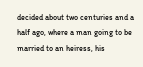decided about two centuries and a half ago, where a man going to be married to an heiress, his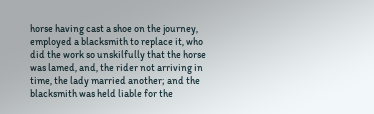horse having cast a shoe on the journey, employed a blacksmith to replace it, who did the work so unskilfully that the horse was lamed, and, the rider not arriving in time, the lady married another; and the blacksmith was held liable for the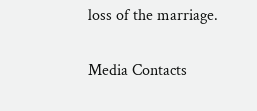loss of the marriage.

Media Contacts